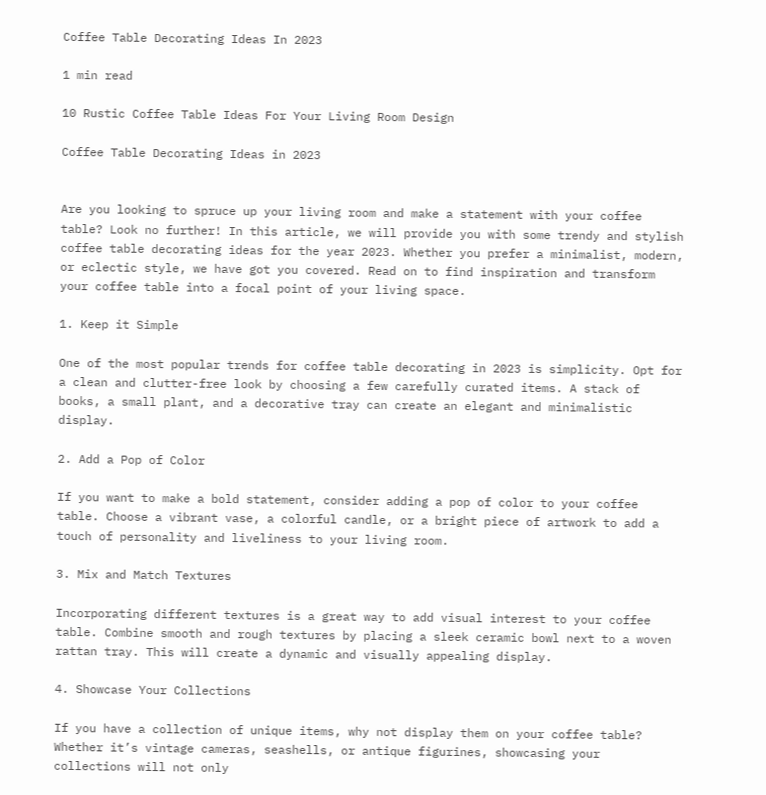Coffee Table Decorating Ideas In 2023

1 min read

10 Rustic Coffee Table Ideas For Your Living Room Design

Coffee Table Decorating Ideas in 2023


Are you looking to spruce up your living room and make a statement with your coffee table? Look no further! In this article, we will provide you with some trendy and stylish coffee table decorating ideas for the year 2023. Whether you prefer a minimalist, modern, or eclectic style, we have got you covered. Read on to find inspiration and transform your coffee table into a focal point of your living space.

1. Keep it Simple

One of the most popular trends for coffee table decorating in 2023 is simplicity. Opt for a clean and clutter-free look by choosing a few carefully curated items. A stack of books, a small plant, and a decorative tray can create an elegant and minimalistic display.

2. Add a Pop of Color

If you want to make a bold statement, consider adding a pop of color to your coffee table. Choose a vibrant vase, a colorful candle, or a bright piece of artwork to add a touch of personality and liveliness to your living room.

3. Mix and Match Textures

Incorporating different textures is a great way to add visual interest to your coffee table. Combine smooth and rough textures by placing a sleek ceramic bowl next to a woven rattan tray. This will create a dynamic and visually appealing display.

4. Showcase Your Collections

If you have a collection of unique items, why not display them on your coffee table? Whether it’s vintage cameras, seashells, or antique figurines, showcasing your collections will not only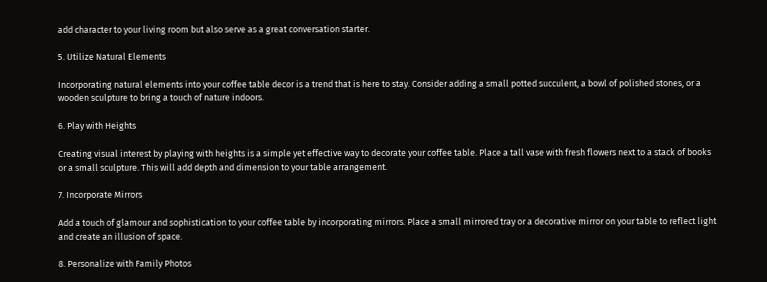add character to your living room but also serve as a great conversation starter.

5. Utilize Natural Elements

Incorporating natural elements into your coffee table decor is a trend that is here to stay. Consider adding a small potted succulent, a bowl of polished stones, or a wooden sculpture to bring a touch of nature indoors.

6. Play with Heights

Creating visual interest by playing with heights is a simple yet effective way to decorate your coffee table. Place a tall vase with fresh flowers next to a stack of books or a small sculpture. This will add depth and dimension to your table arrangement.

7. Incorporate Mirrors

Add a touch of glamour and sophistication to your coffee table by incorporating mirrors. Place a small mirrored tray or a decorative mirror on your table to reflect light and create an illusion of space.

8. Personalize with Family Photos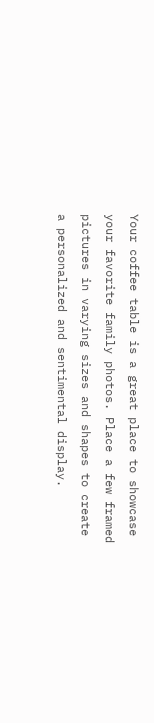Your coffee table is a great place to showcase your favorite family photos. Place a few framed pictures in varying sizes and shapes to create a personalized and sentimental display.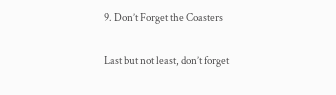9. Don’t Forget the Coasters

Last but not least, don’t forget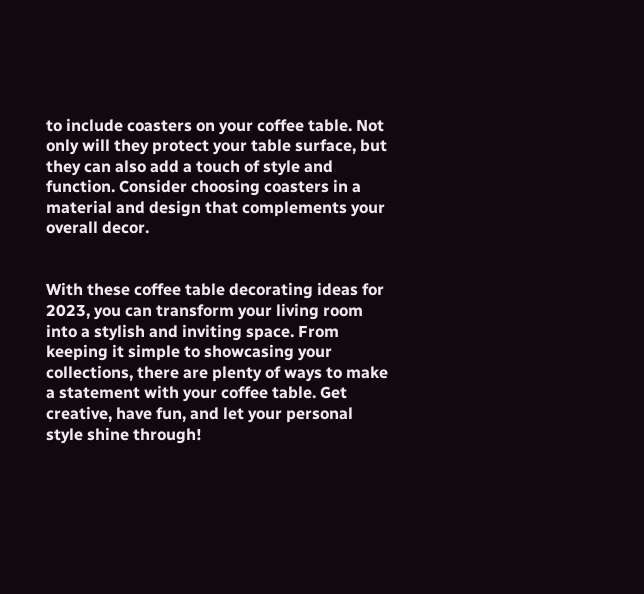to include coasters on your coffee table. Not only will they protect your table surface, but they can also add a touch of style and function. Consider choosing coasters in a material and design that complements your overall decor.


With these coffee table decorating ideas for 2023, you can transform your living room into a stylish and inviting space. From keeping it simple to showcasing your collections, there are plenty of ways to make a statement with your coffee table. Get creative, have fun, and let your personal style shine through!